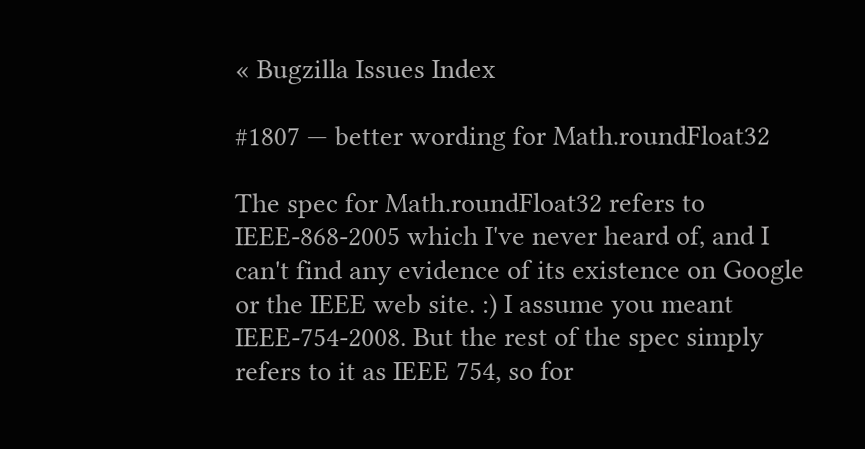« Bugzilla Issues Index

#1807 — better wording for Math.roundFloat32

The spec for Math.roundFloat32 refers to IEEE-868-2005 which I've never heard of, and I can't find any evidence of its existence on Google or the IEEE web site. :) I assume you meant IEEE-754-2008. But the rest of the spec simply refers to it as IEEE 754, so for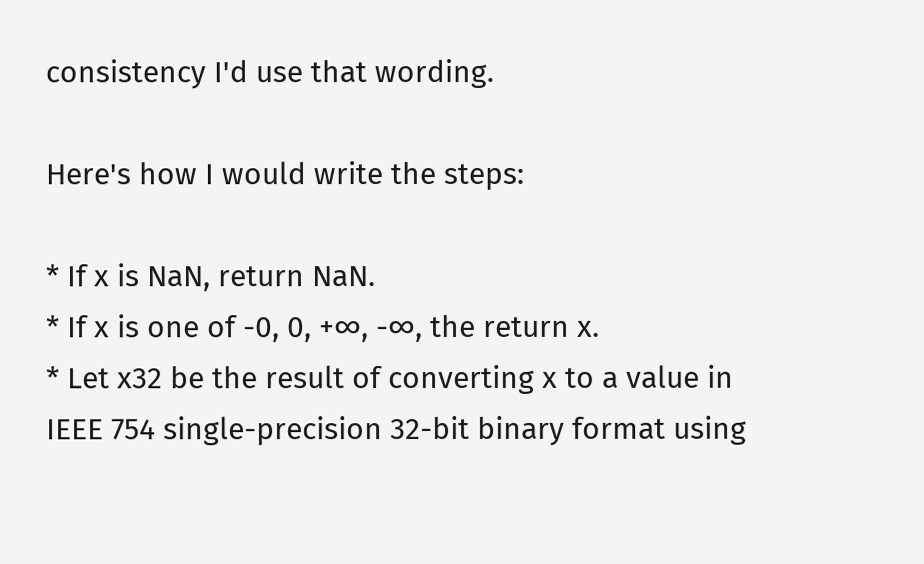consistency I'd use that wording.

Here's how I would write the steps:

* If x is NaN, return NaN.
* If x is one of -0, 0, +∞, -∞, the return x.
* Let x32 be the result of converting x to a value in IEEE 754 single-precision 32-bit binary format using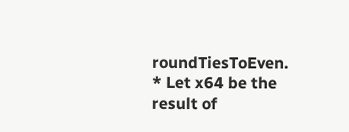roundTiesToEven.
* Let x64 be the result of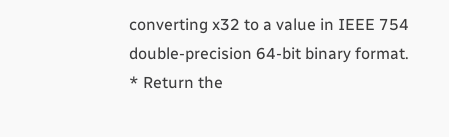converting x32 to a value in IEEE 754 double-precision 64-bit binary format.
* Return the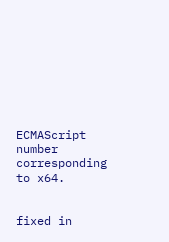ECMAScript number corresponding to x64.


fixed in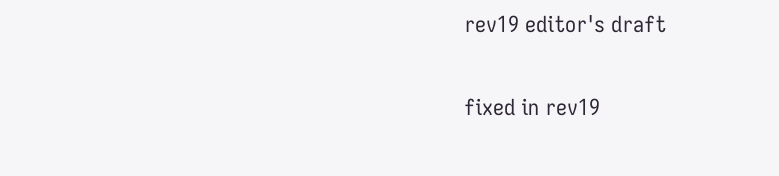rev19 editor's draft

fixed in rev19